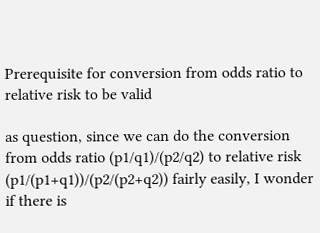Prerequisite for conversion from odds ratio to relative risk to be valid

as question, since we can do the conversion from odds ratio (p1/q1)/(p2/q2) to relative risk (p1/(p1+q1))/(p2/(p2+q2)) fairly easily, I wonder if there is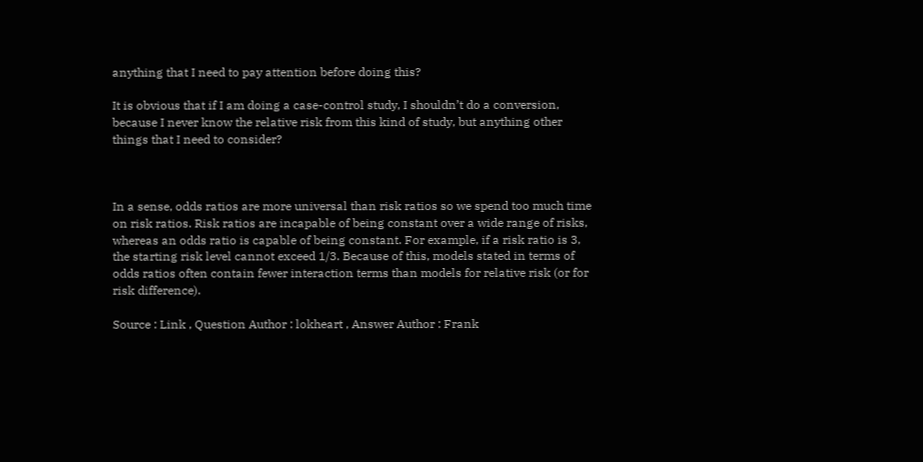anything that I need to pay attention before doing this?

It is obvious that if I am doing a case-control study, I shouldn’t do a conversion, because I never know the relative risk from this kind of study, but anything other things that I need to consider?



In a sense, odds ratios are more universal than risk ratios so we spend too much time on risk ratios. Risk ratios are incapable of being constant over a wide range of risks, whereas an odds ratio is capable of being constant. For example, if a risk ratio is 3, the starting risk level cannot exceed 1/3. Because of this, models stated in terms of odds ratios often contain fewer interaction terms than models for relative risk (or for risk difference).

Source : Link , Question Author : lokheart , Answer Author : Frank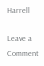Harrell

Leave a Comment